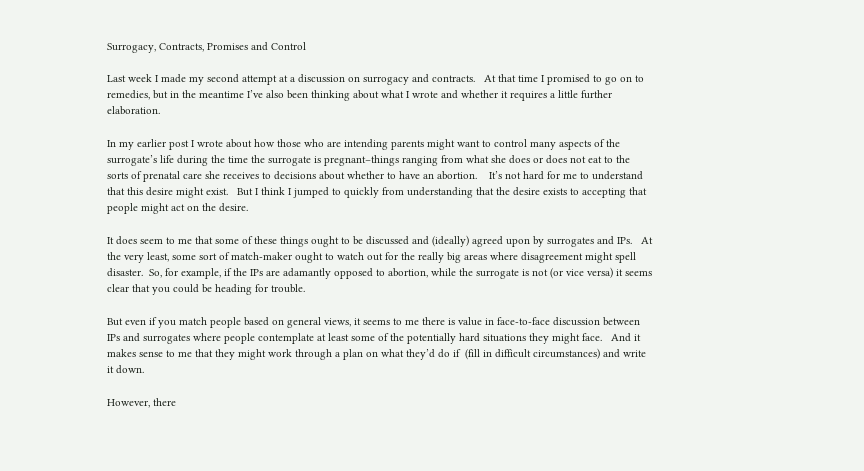Surrogacy, Contracts, Promises and Control

Last week I made my second attempt at a discussion on surrogacy and contracts.   At that time I promised to go on to remedies, but in the meantime I’ve also been thinking about what I wrote and whether it requires a little further elaboration.

In my earlier post I wrote about how those who are intending parents might want to control many aspects of the surrogate’s life during the time the surrogate is pregnant–things ranging from what she does or does not eat to the sorts of prenatal care she receives to decisions about whether to have an abortion.    It’s not hard for me to understand that this desire might exist.   But I think I jumped to quickly from understanding that the desire exists to accepting that people might act on the desire.

It does seem to me that some of these things ought to be discussed and (ideally) agreed upon by surrogates and IPs.   At the very least, some sort of match-maker ought to watch out for the really big areas where disagreement might spell disaster.  So, for example, if the IPs are adamantly opposed to abortion, while the surrogate is not (or vice versa) it seems clear that you could be heading for trouble.

But even if you match people based on general views, it seems to me there is value in face-to-face discussion between IPs and surrogates where people contemplate at least some of the potentially hard situations they might face.   And it makes sense to me that they might work through a plan on what they’d do if  (fill in difficult circumstances) and write it down.

However, there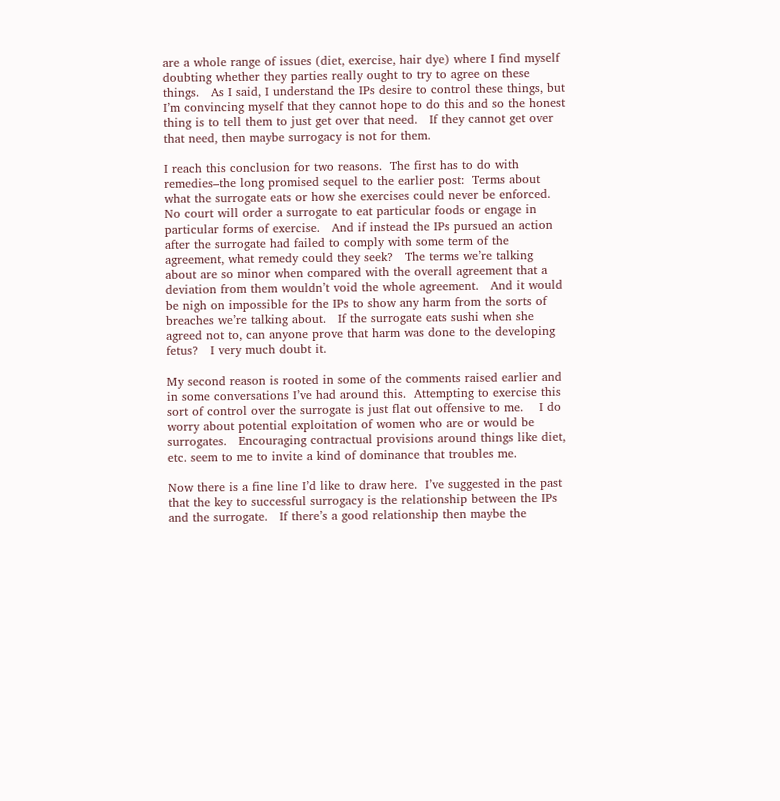are a whole range of issues (diet, exercise, hair dye) where I find myself doubting whether they parties really ought to try to agree on these things.   As I said, I understand the IPs desire to control these things, but I’m convincing myself that they cannot hope to do this and so the honest thing is to tell them to just get over that need.   If they cannot get over that need, then maybe surrogacy is not for them.

I reach this conclusion for two reasons.  The first has to do with remedies–the long promised sequel to the earlier post:  Terms about what the surrogate eats or how she exercises could never be enforced.     No court will order a surrogate to eat particular foods or engage in particular forms of exercise.   And if instead the IPs pursued an action after the surrogate had failed to comply with some term of the agreement, what remedy could they seek?   The terms we’re talking about are so minor when compared with the overall agreement that a deviation from them wouldn’t void the whole agreement.   And it would be nigh on impossible for the IPs to show any harm from the sorts of breaches we’re talking about.   If the surrogate eats sushi when she agreed not to, can anyone prove that harm was done to the developing fetus?   I very much doubt it.

My second reason is rooted in some of the comments raised earlier and in some conversations I’ve had around this.  Attempting to exercise this sort of control over the surrogate is just flat out offensive to me.    I do worry about potential exploitation of women who are or would be surrogates.   Encouraging contractual provisions around things like diet, etc. seem to me to invite a kind of dominance that troubles me.

Now there is a fine line I’d like to draw here.  I’ve suggested in the past that the key to successful surrogacy is the relationship between the IPs and the surrogate.   If there’s a good relationship then maybe the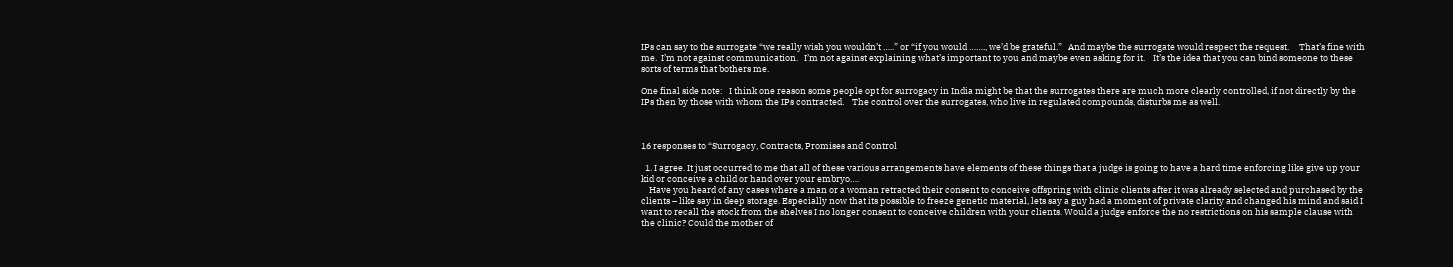IPs can say to the surrogate “we really wish you wouldn’t …..” or “if you would ……., we’d be grateful.”   And maybe the surrogate would respect the request.     That’s fine with me.  I’m not against communication.   I’m not against explaining what’s important to you and maybe even asking for it.    It’s the idea that you can bind someone to these sorts of terms that bothers me.

One final side note:   I think one reason some people opt for surrogacy in India might be that the surrogates there are much more clearly controlled, if not directly by the IPs then by those with whom the IPs contracted.    The control over the surrogates, who live in regulated compounds, disturbs me as well.



16 responses to “Surrogacy, Contracts, Promises and Control

  1. I agree. It just occurred to me that all of these various arrangements have elements of these things that a judge is going to have a hard time enforcing like give up your kid or conceive a child or hand over your embryo….
    Have you heard of any cases where a man or a woman retracted their consent to conceive offspring with clinic clients after it was already selected and purchased by the clients – like say in deep storage. Especially now that its possible to freeze genetic material, lets say a guy had a moment of private clarity and changed his mind and said I want to recall the stock from the shelves I no longer consent to conceive children with your clients. Would a judge enforce the no restrictions on his sample clause with the clinic? Could the mother of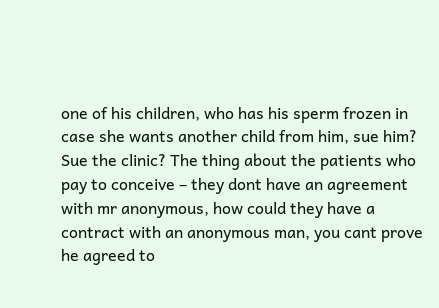one of his children, who has his sperm frozen in case she wants another child from him, sue him? Sue the clinic? The thing about the patients who pay to conceive – they dont have an agreement with mr anonymous, how could they have a contract with an anonymous man, you cant prove he agreed to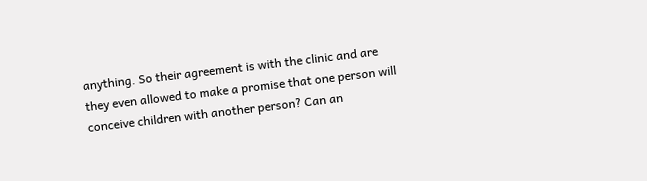anything. So their agreement is with the clinic and are they even allowed to make a promise that one person will conceive children with another person? Can an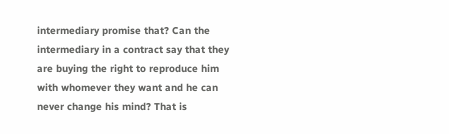intermediary promise that? Can the intermediary in a contract say that they are buying the right to reproduce him with whomever they want and he can never change his mind? That is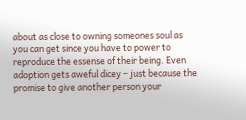about as close to owning someones soul as you can get since you have to power to reproduce the essense of their being. Even adoption gets aweful dicey – just because the promise to give another person your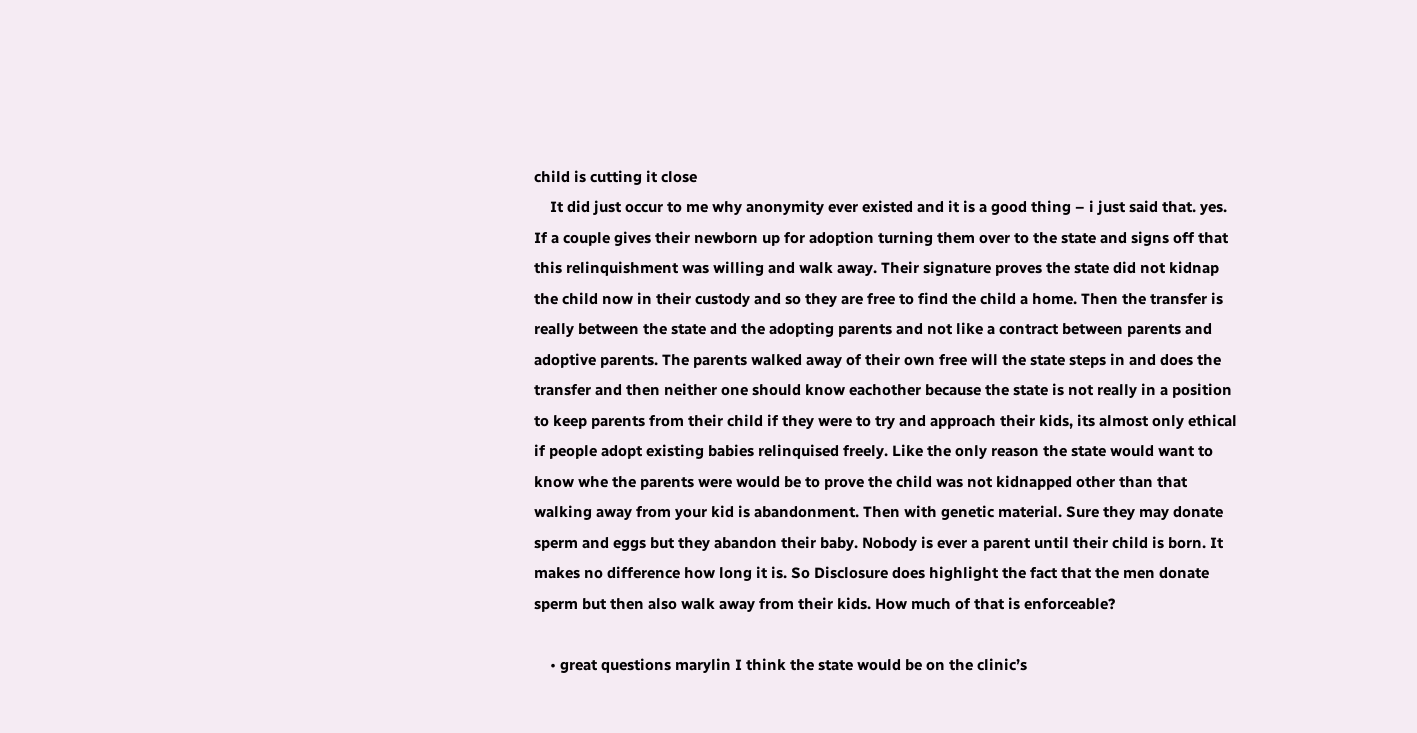child is cutting it close
    It did just occur to me why anonymity ever existed and it is a good thing – i just said that. yes. If a couple gives their newborn up for adoption turning them over to the state and signs off that this relinquishment was willing and walk away. Their signature proves the state did not kidnap the child now in their custody and so they are free to find the child a home. Then the transfer is really between the state and the adopting parents and not like a contract between parents and adoptive parents. The parents walked away of their own free will the state steps in and does the transfer and then neither one should know eachother because the state is not really in a position to keep parents from their child if they were to try and approach their kids, its almost only ethical if people adopt existing babies relinquised freely. Like the only reason the state would want to know whe the parents were would be to prove the child was not kidnapped other than that walking away from your kid is abandonment. Then with genetic material. Sure they may donate sperm and eggs but they abandon their baby. Nobody is ever a parent until their child is born. It makes no difference how long it is. So Disclosure does highlight the fact that the men donate sperm but then also walk away from their kids. How much of that is enforceable?

    • great questions marylin I think the state would be on the clinic’s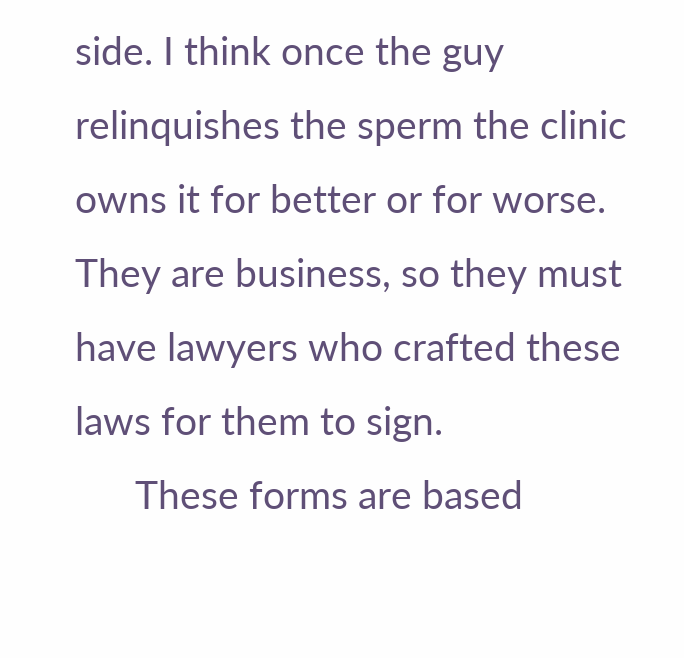side. I think once the guy relinquishes the sperm the clinic owns it for better or for worse. They are business, so they must have lawyers who crafted these laws for them to sign.
      These forms are based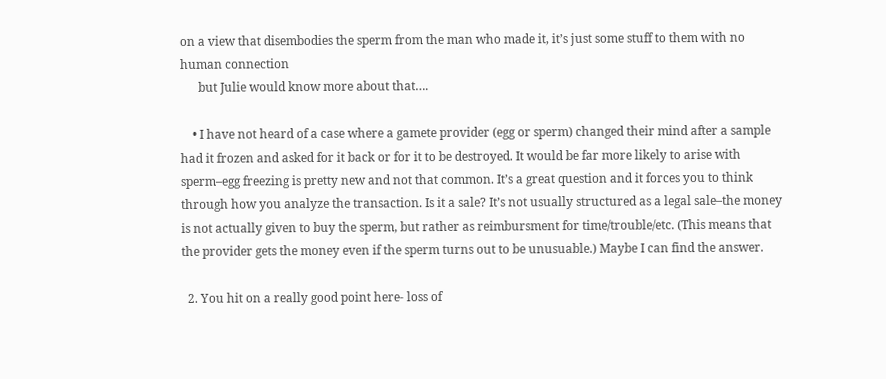on a view that disembodies the sperm from the man who made it, it’s just some stuff to them with no human connection
      but Julie would know more about that….

    • I have not heard of a case where a gamete provider (egg or sperm) changed their mind after a sample had it frozen and asked for it back or for it to be destroyed. It would be far more likely to arise with sperm–egg freezing is pretty new and not that common. It’s a great question and it forces you to think through how you analyze the transaction. Is it a sale? It’s not usually structured as a legal sale–the money is not actually given to buy the sperm, but rather as reimbursment for time/trouble/etc. (This means that the provider gets the money even if the sperm turns out to be unusuable.) Maybe I can find the answer.

  2. You hit on a really good point here- loss of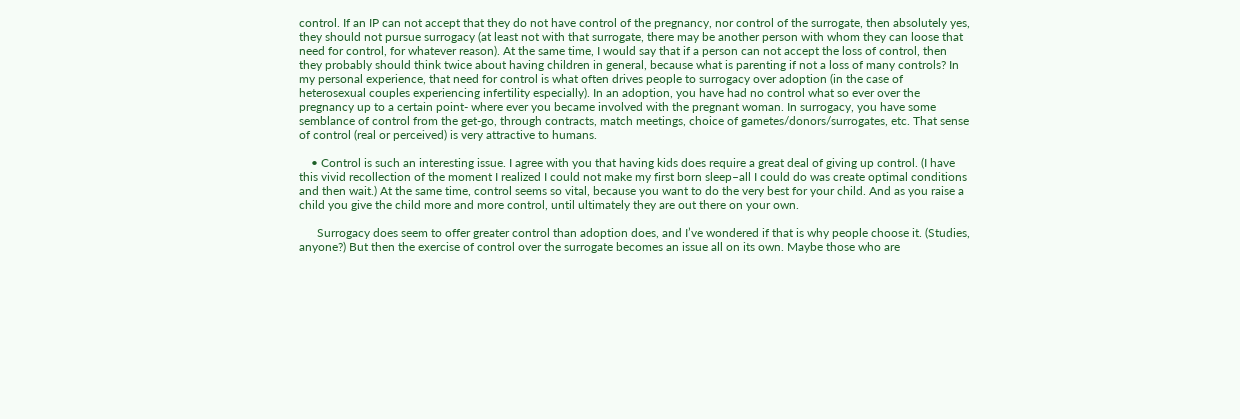control. If an IP can not accept that they do not have control of the pregnancy, nor control of the surrogate, then absolutely yes, they should not pursue surrogacy (at least not with that surrogate, there may be another person with whom they can loose that need for control, for whatever reason). At the same time, I would say that if a person can not accept the loss of control, then they probably should think twice about having children in general, because what is parenting if not a loss of many controls? In my personal experience, that need for control is what often drives people to surrogacy over adoption (in the case of heterosexual couples experiencing infertility especially). In an adoption, you have had no control what so ever over the pregnancy up to a certain point- where ever you became involved with the pregnant woman. In surrogacy, you have some semblance of control from the get-go, through contracts, match meetings, choice of gametes/donors/surrogates, etc. That sense of control (real or perceived) is very attractive to humans.

    • Control is such an interesting issue. I agree with you that having kids does require a great deal of giving up control. (I have this vivid recollection of the moment I realized I could not make my first born sleep–all I could do was create optimal conditions and then wait.) At the same time, control seems so vital, because you want to do the very best for your child. And as you raise a child you give the child more and more control, until ultimately they are out there on your own.

      Surrogacy does seem to offer greater control than adoption does, and I’ve wondered if that is why people choose it. (Studies, anyone?) But then the exercise of control over the surrogate becomes an issue all on its own. Maybe those who are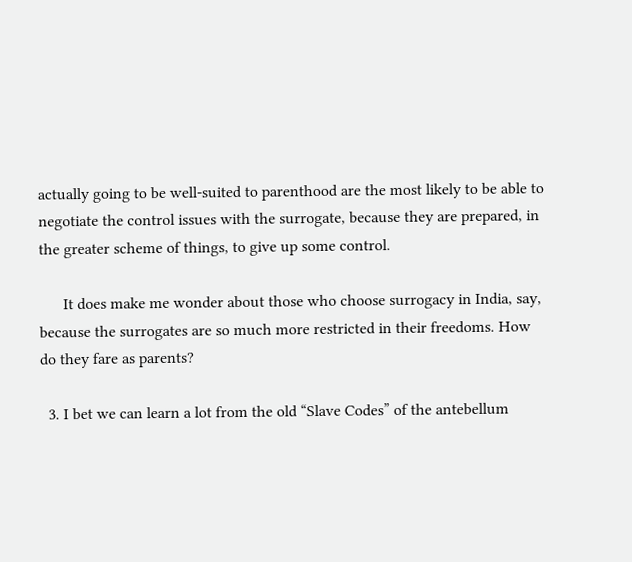actually going to be well-suited to parenthood are the most likely to be able to negotiate the control issues with the surrogate, because they are prepared, in the greater scheme of things, to give up some control.

      It does make me wonder about those who choose surrogacy in India, say, because the surrogates are so much more restricted in their freedoms. How do they fare as parents?

  3. I bet we can learn a lot from the old “Slave Codes” of the antebellum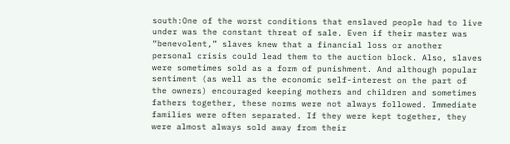south:One of the worst conditions that enslaved people had to live under was the constant threat of sale. Even if their master was “benevolent,” slaves knew that a financial loss or another personal crisis could lead them to the auction block. Also, slaves were sometimes sold as a form of punishment. And although popular sentiment (as well as the economic self-interest on the part of the owners) encouraged keeping mothers and children and sometimes fathers together, these norms were not always followed. Immediate families were often separated. If they were kept together, they were almost always sold away from their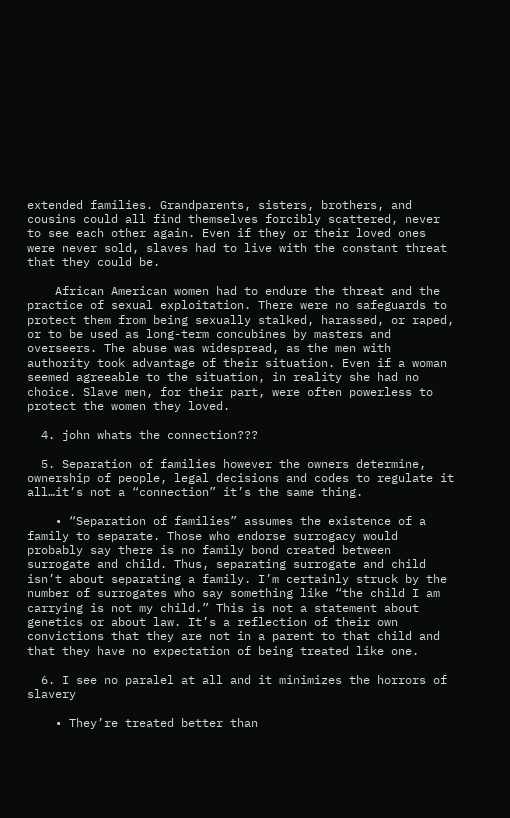extended families. Grandparents, sisters, brothers, and cousins could all find themselves forcibly scattered, never to see each other again. Even if they or their loved ones were never sold, slaves had to live with the constant threat that they could be.

    African American women had to endure the threat and the practice of sexual exploitation. There were no safeguards to protect them from being sexually stalked, harassed, or raped, or to be used as long-term concubines by masters and overseers. The abuse was widespread, as the men with authority took advantage of their situation. Even if a woman seemed agreeable to the situation, in reality she had no choice. Slave men, for their part, were often powerless to protect the women they loved.

  4. john whats the connection???

  5. Separation of families however the owners determine, ownership of people, legal decisions and codes to regulate it all…it’s not a “connection” it’s the same thing.

    • “Separation of families” assumes the existence of a family to separate. Those who endorse surrogacy would probably say there is no family bond created between surrogate and child. Thus, separating surrogate and child isn’t about separating a family. I’m certainly struck by the number of surrogates who say something like “the child I am carrying is not my child.” This is not a statement about genetics or about law. It’s a reflection of their own convictions that they are not in a parent to that child and that they have no expectation of being treated like one.

  6. I see no paralel at all and it minimizes the horrors of slavery

    • They’re treated better than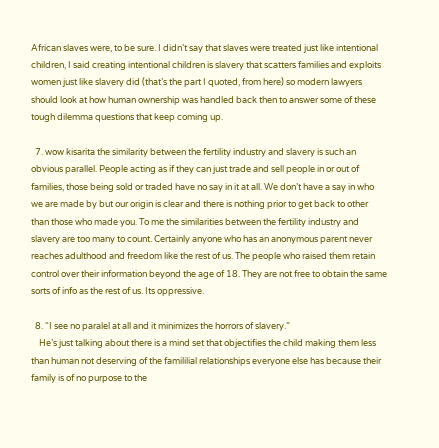African slaves were, to be sure. I didn’t say that slaves were treated just like intentional children, I said creating intentional children is slavery that scatters families and exploits women just like slavery did (that’s the part I quoted, from here) so modern lawyers should look at how human ownership was handled back then to answer some of these tough dilemma questions that keep coming up.

  7. wow kisarita the similarity between the fertility industry and slavery is such an obvious parallel. People acting as if they can just trade and sell people in or out of families, those being sold or traded have no say in it at all. We don’t have a say in who we are made by but our origin is clear and there is nothing prior to get back to other than those who made you. To me the similarities between the fertility industry and slavery are too many to count. Certainly anyone who has an anonymous parent never reaches adulthood and freedom like the rest of us. The people who raised them retain control over their information beyond the age of 18. They are not free to obtain the same sorts of info as the rest of us. Its oppressive.

  8. “I see no paralel at all and it minimizes the horrors of slavery.”
    He’s just talking about there is a mind set that objectifies the child making them less than human not deserving of the famililial relationships everyone else has because their family is of no purpose to the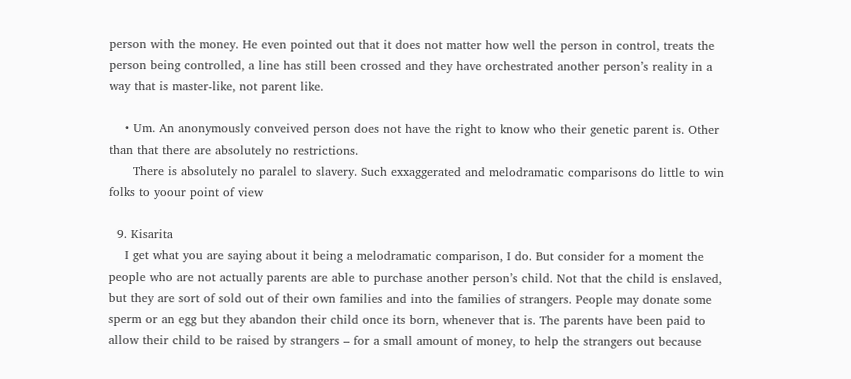person with the money. He even pointed out that it does not matter how well the person in control, treats the person being controlled, a line has still been crossed and they have orchestrated another person’s reality in a way that is master-like, not parent like.

    • Um. An anonymously conveived person does not have the right to know who their genetic parent is. Other than that there are absolutely no restrictions.
      There is absolutely no paralel to slavery. Such exxaggerated and melodramatic comparisons do little to win folks to yoour point of view

  9. Kisarita
    I get what you are saying about it being a melodramatic comparison, I do. But consider for a moment the people who are not actually parents are able to purchase another person’s child. Not that the child is enslaved, but they are sort of sold out of their own families and into the families of strangers. People may donate some sperm or an egg but they abandon their child once its born, whenever that is. The parents have been paid to allow their child to be raised by strangers – for a small amount of money, to help the strangers out because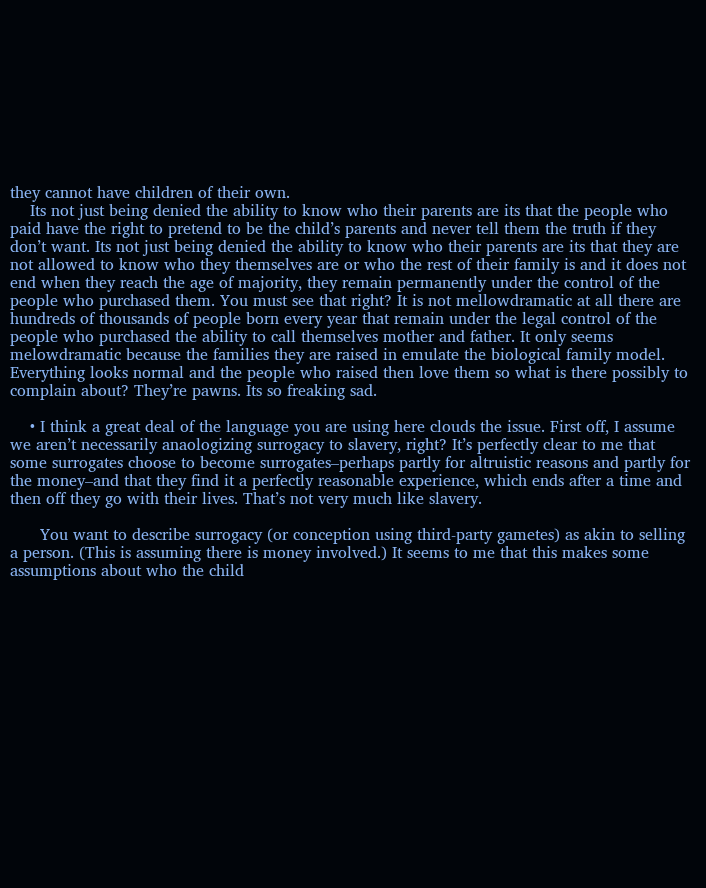they cannot have children of their own.
    Its not just being denied the ability to know who their parents are its that the people who paid have the right to pretend to be the child’s parents and never tell them the truth if they don’t want. Its not just being denied the ability to know who their parents are its that they are not allowed to know who they themselves are or who the rest of their family is and it does not end when they reach the age of majority, they remain permanently under the control of the people who purchased them. You must see that right? It is not mellowdramatic at all there are hundreds of thousands of people born every year that remain under the legal control of the people who purchased the ability to call themselves mother and father. It only seems melowdramatic because the families they are raised in emulate the biological family model. Everything looks normal and the people who raised then love them so what is there possibly to complain about? They’re pawns. Its so freaking sad.

    • I think a great deal of the language you are using here clouds the issue. First off, I assume we aren’t necessarily anaologizing surrogacy to slavery, right? It’s perfectly clear to me that some surrogates choose to become surrogates–perhaps partly for altruistic reasons and partly for the money–and that they find it a perfectly reasonable experience, which ends after a time and then off they go with their lives. That’s not very much like slavery.

      You want to describe surrogacy (or conception using third-party gametes) as akin to selling a person. (This is assuming there is money involved.) It seems to me that this makes some assumptions about who the child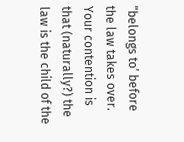“belongs to’ before the law takes over. Your contention is that (naturally?) the law is the child of the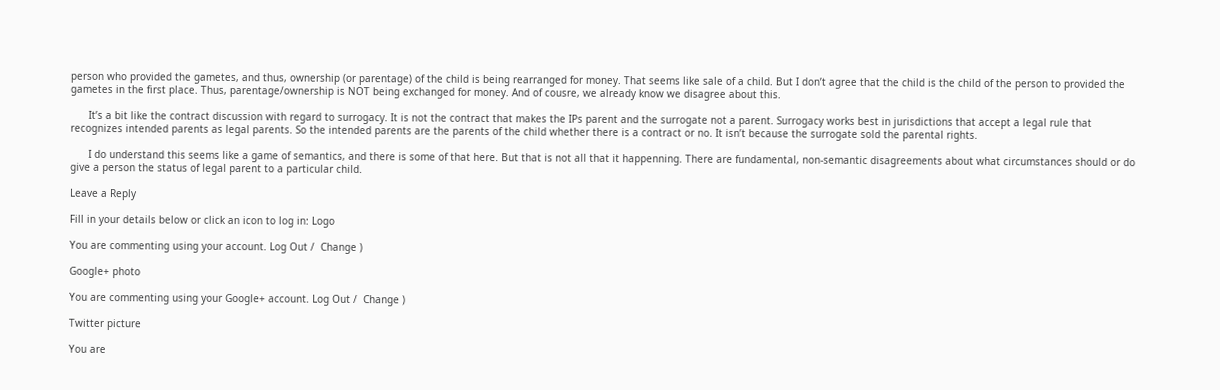person who provided the gametes, and thus, ownership (or parentage) of the child is being rearranged for money. That seems like sale of a child. But I don’t agree that the child is the child of the person to provided the gametes in the first place. Thus, parentage/ownership is NOT being exchanged for money. And of cousre, we already know we disagree about this.

      It’s a bit like the contract discussion with regard to surrogacy. It is not the contract that makes the IPs parent and the surrogate not a parent. Surrogacy works best in jurisdictions that accept a legal rule that recognizes intended parents as legal parents. So the intended parents are the parents of the child whether there is a contract or no. It isn’t because the surrogate sold the parental rights.

      I do understand this seems like a game of semantics, and there is some of that here. But that is not all that it happenning. There are fundamental, non-semantic disagreements about what circumstances should or do give a person the status of legal parent to a particular child.

Leave a Reply

Fill in your details below or click an icon to log in: Logo

You are commenting using your account. Log Out /  Change )

Google+ photo

You are commenting using your Google+ account. Log Out /  Change )

Twitter picture

You are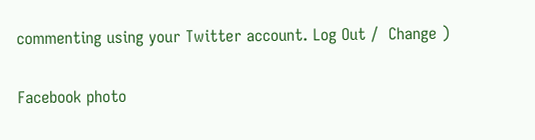commenting using your Twitter account. Log Out /  Change )

Facebook photo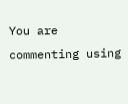You are commenting using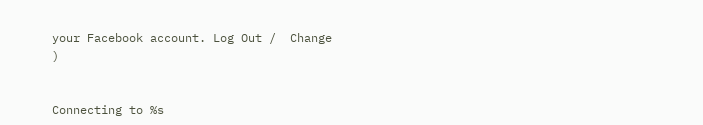your Facebook account. Log Out /  Change )


Connecting to %s